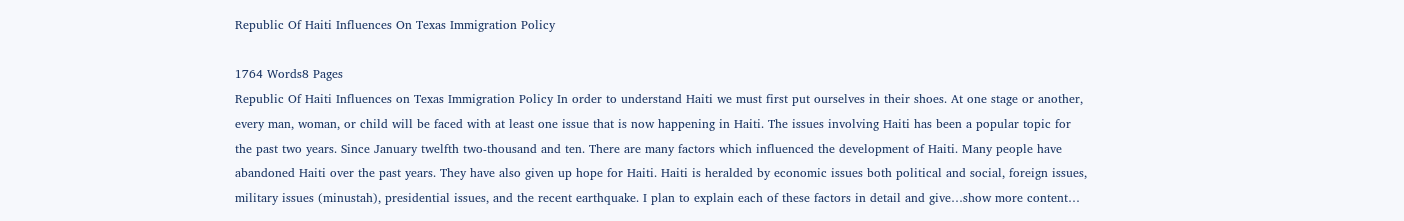Republic Of Haiti Influences On Texas Immigration Policy

1764 Words8 Pages
Republic Of Haiti Influences on Texas Immigration Policy In order to understand Haiti we must first put ourselves in their shoes. At one stage or another, every man, woman, or child will be faced with at least one issue that is now happening in Haiti. The issues involving Haiti has been a popular topic for the past two years. Since January twelfth two-thousand and ten. There are many factors which influenced the development of Haiti. Many people have abandoned Haiti over the past years. They have also given up hope for Haiti. Haiti is heralded by economic issues both political and social, foreign issues, military issues (minustah), presidential issues, and the recent earthquake. I plan to explain each of these factors in detail and give…show more content…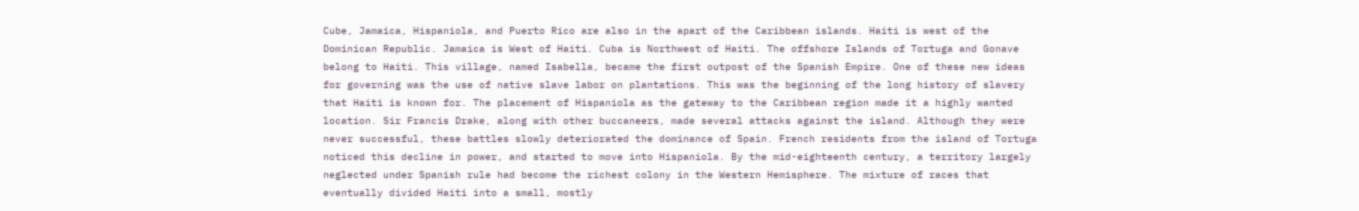Cube, Jamaica, Hispaniola, and Puerto Rico are also in the apart of the Caribbean islands. Haiti is west of the Dominican Republic. Jamaica is West of Haiti. Cuba is Northwest of Haiti. The offshore Islands of Tortuga and Gonave belong to Haiti. This village, named Isabella, became the first outpost of the Spanish Empire. One of these new ideas for governing was the use of native slave labor on plantations. This was the beginning of the long history of slavery that Haiti is known for. The placement of Hispaniola as the gateway to the Caribbean region made it a highly wanted location. Sir Francis Drake, along with other buccaneers, made several attacks against the island. Although they were never successful, these battles slowly deteriorated the dominance of Spain. French residents from the island of Tortuga noticed this decline in power, and started to move into Hispaniola. By the mid-eighteenth century, a territory largely neglected under Spanish rule had become the richest colony in the Western Hemisphere. The mixture of races that eventually divided Haiti into a small, mostly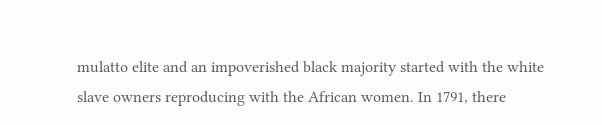mulatto elite and an impoverished black majority started with the white slave owners reproducing with the African women. In 1791, there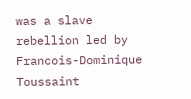was a slave rebellion led by Francois-Dominique Toussaint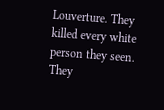Louverture. They killed every white person they seen. They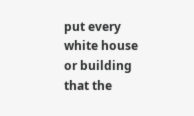put every white house or building that the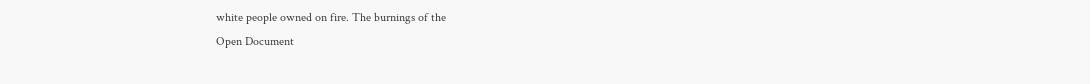white people owned on fire. The burnings of the
Open Document